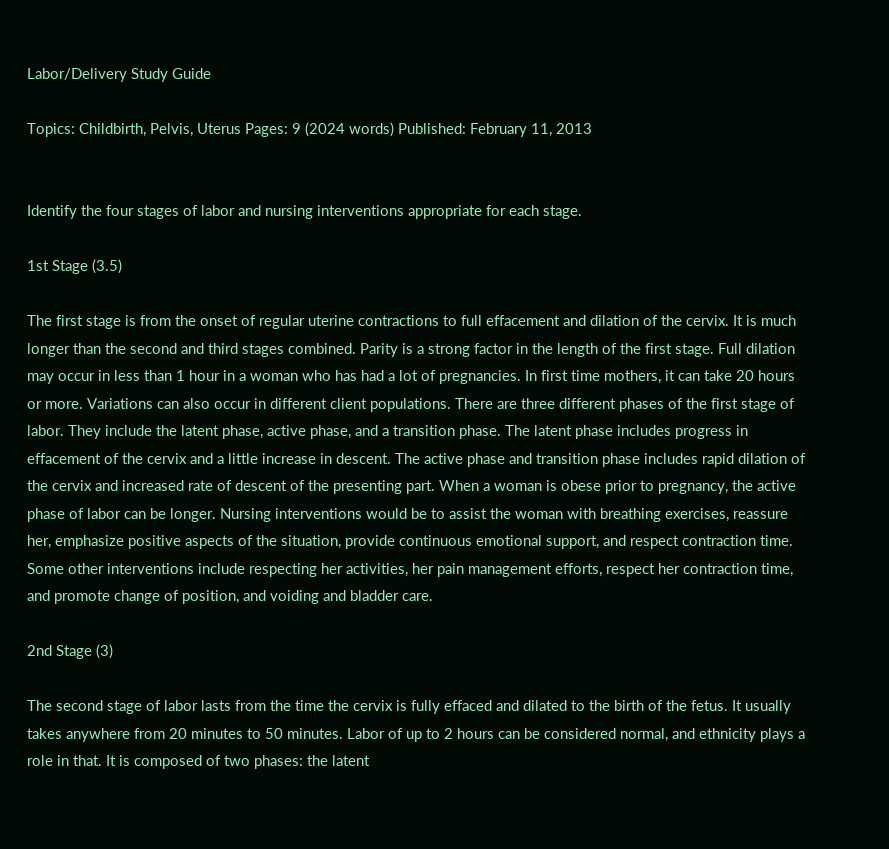Labor/Delivery Study Guide

Topics: Childbirth, Pelvis, Uterus Pages: 9 (2024 words) Published: February 11, 2013


Identify the four stages of labor and nursing interventions appropriate for each stage.

1st Stage (3.5)

The first stage is from the onset of regular uterine contractions to full effacement and dilation of the cervix. It is much longer than the second and third stages combined. Parity is a strong factor in the length of the first stage. Full dilation may occur in less than 1 hour in a woman who has had a lot of pregnancies. In first time mothers, it can take 20 hours or more. Variations can also occur in different client populations. There are three different phases of the first stage of labor. They include the latent phase, active phase, and a transition phase. The latent phase includes progress in effacement of the cervix and a little increase in descent. The active phase and transition phase includes rapid dilation of the cervix and increased rate of descent of the presenting part. When a woman is obese prior to pregnancy, the active phase of labor can be longer. Nursing interventions would be to assist the woman with breathing exercises, reassure her, emphasize positive aspects of the situation, provide continuous emotional support, and respect contraction time. Some other interventions include respecting her activities, her pain management efforts, respect her contraction time, and promote change of position, and voiding and bladder care.

2nd Stage (3)

The second stage of labor lasts from the time the cervix is fully effaced and dilated to the birth of the fetus. It usually takes anywhere from 20 minutes to 50 minutes. Labor of up to 2 hours can be considered normal, and ethnicity plays a role in that. It is composed of two phases: the latent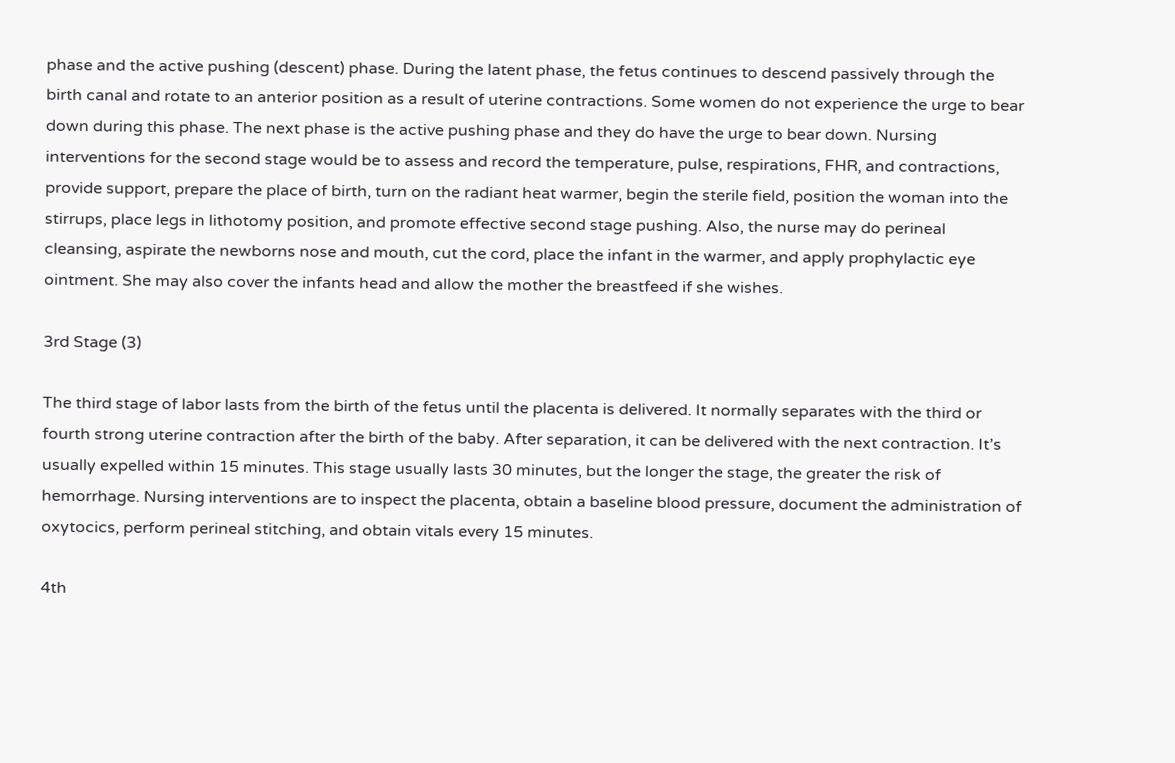phase and the active pushing (descent) phase. During the latent phase, the fetus continues to descend passively through the birth canal and rotate to an anterior position as a result of uterine contractions. Some women do not experience the urge to bear down during this phase. The next phase is the active pushing phase and they do have the urge to bear down. Nursing interventions for the second stage would be to assess and record the temperature, pulse, respirations, FHR, and contractions, provide support, prepare the place of birth, turn on the radiant heat warmer, begin the sterile field, position the woman into the stirrups, place legs in lithotomy position, and promote effective second stage pushing. Also, the nurse may do perineal cleansing, aspirate the newborns nose and mouth, cut the cord, place the infant in the warmer, and apply prophylactic eye ointment. She may also cover the infants head and allow the mother the breastfeed if she wishes.

3rd Stage (3)

The third stage of labor lasts from the birth of the fetus until the placenta is delivered. It normally separates with the third or fourth strong uterine contraction after the birth of the baby. After separation, it can be delivered with the next contraction. It’s usually expelled within 15 minutes. This stage usually lasts 30 minutes, but the longer the stage, the greater the risk of hemorrhage. Nursing interventions are to inspect the placenta, obtain a baseline blood pressure, document the administration of oxytocics, perform perineal stitching, and obtain vitals every 15 minutes.

4th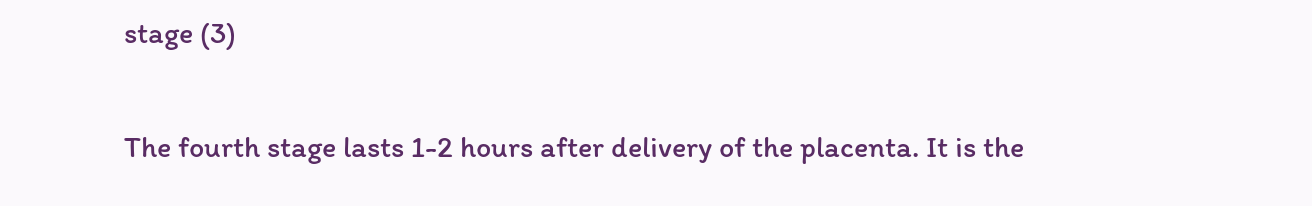stage (3)

The fourth stage lasts 1-2 hours after delivery of the placenta. It is the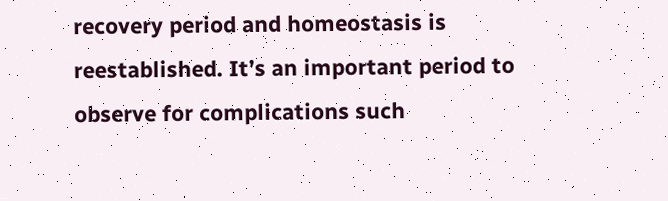recovery period and homeostasis is reestablished. It’s an important period to observe for complications such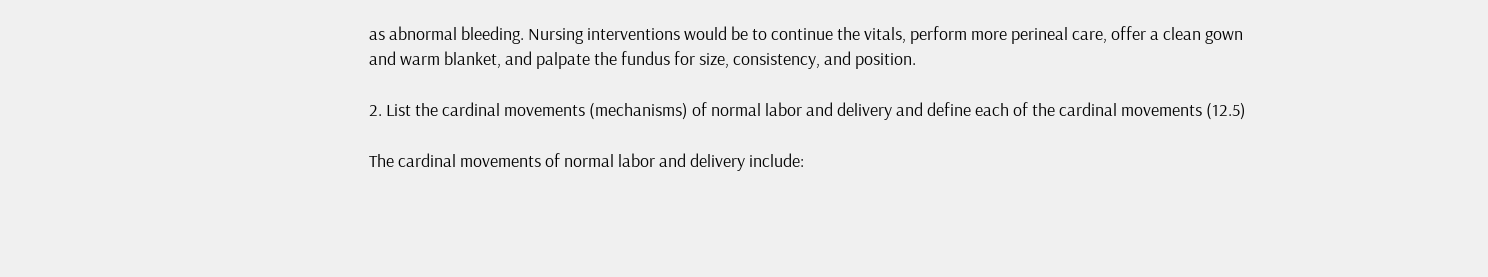as abnormal bleeding. Nursing interventions would be to continue the vitals, perform more perineal care, offer a clean gown and warm blanket, and palpate the fundus for size, consistency, and position.

2. List the cardinal movements (mechanisms) of normal labor and delivery and define each of the cardinal movements (12.5)

The cardinal movements of normal labor and delivery include: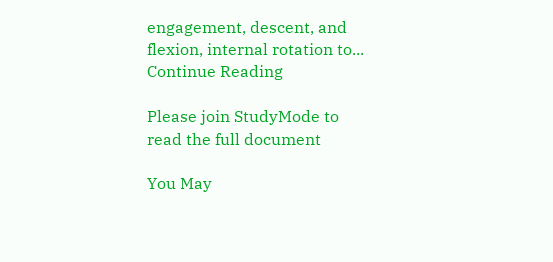engagement, descent, and flexion, internal rotation to...
Continue Reading

Please join StudyMode to read the full document

You May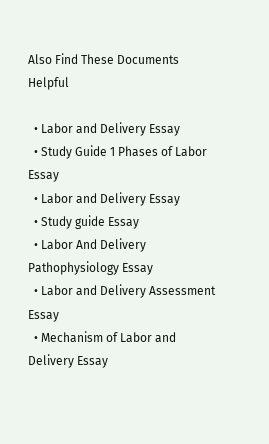Also Find These Documents Helpful

  • Labor and Delivery Essay
  • Study Guide 1 Phases of Labor Essay
  • Labor and Delivery Essay
  • Study guide Essay
  • Labor And Delivery Pathophysiology Essay
  • Labor and Delivery Assessment Essay
  • Mechanism of Labor and Delivery Essay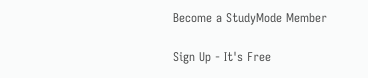Become a StudyMode Member

Sign Up - It's Free